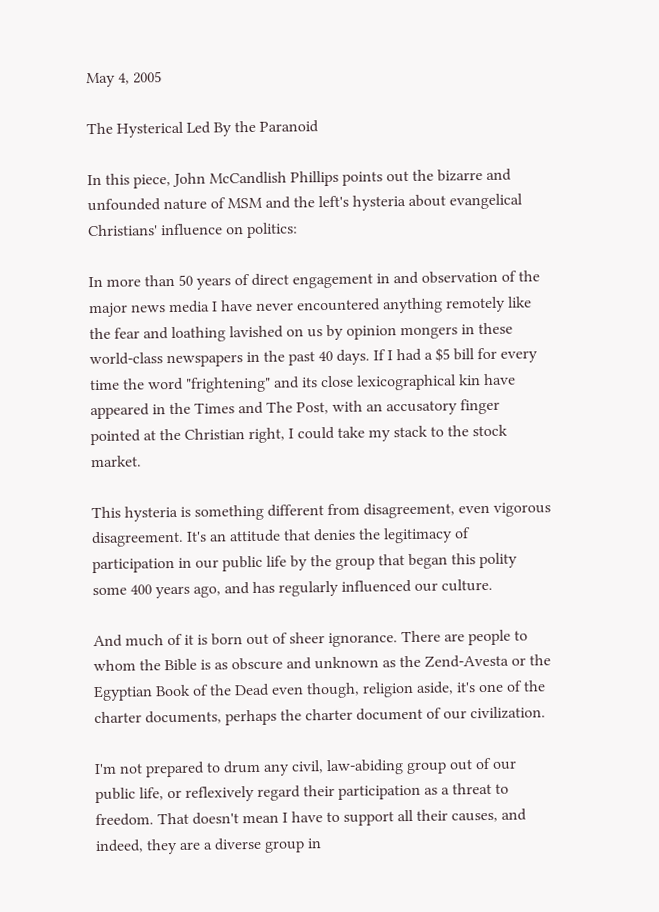May 4, 2005

The Hysterical Led By the Paranoid

In this piece, John McCandlish Phillips points out the bizarre and unfounded nature of MSM and the left's hysteria about evangelical Christians' influence on politics:

In more than 50 years of direct engagement in and observation of the major news media I have never encountered anything remotely like the fear and loathing lavished on us by opinion mongers in these world-class newspapers in the past 40 days. If I had a $5 bill for every time the word "frightening" and its close lexicographical kin have appeared in the Times and The Post, with an accusatory finger pointed at the Christian right, I could take my stack to the stock market.

This hysteria is something different from disagreement, even vigorous disagreement. It's an attitude that denies the legitimacy of participation in our public life by the group that began this polity some 400 years ago, and has regularly influenced our culture.

And much of it is born out of sheer ignorance. There are people to whom the Bible is as obscure and unknown as the Zend-Avesta or the Egyptian Book of the Dead even though, religion aside, it's one of the charter documents, perhaps the charter document of our civilization.

I'm not prepared to drum any civil, law-abiding group out of our public life, or reflexively regard their participation as a threat to freedom. That doesn't mean I have to support all their causes, and indeed, they are a diverse group in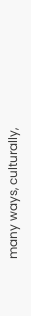many ways, culturally,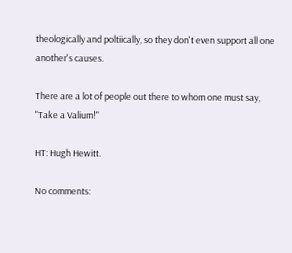theologically and poltiically, so they don't even support all one another's causes.

There are a lot of people out there to whom one must say, "Take a Valium!"

HT: Hugh Hewitt.

No comments: